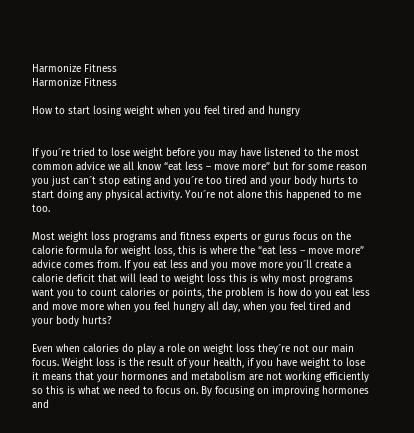Harmonize Fitness
Harmonize Fitness

How to start losing weight when you feel tired and hungry


If you´re tried to lose weight before you may have listened to the most common advice we all know “eat less – move more” but for some reason you just can´t stop eating and you´re too tired and your body hurts to start doing any physical activity. You´re not alone this happened to me too.

Most weight loss programs and fitness experts or gurus focus on the calorie formula for weight loss, this is where the “eat less – move more” advice comes from. If you eat less and you move more you´ll create a calorie deficit that will lead to weight loss this is why most programs want you to count calories or points, the problem is how do you eat less and move more when you feel hungry all day, when you feel tired and your body hurts?

Even when calories do play a role on weight loss they´re not our main focus. Weight loss is the result of your health, if you have weight to lose it means that your hormones and metabolism are not working efficiently so this is what we need to focus on. By focusing on improving hormones and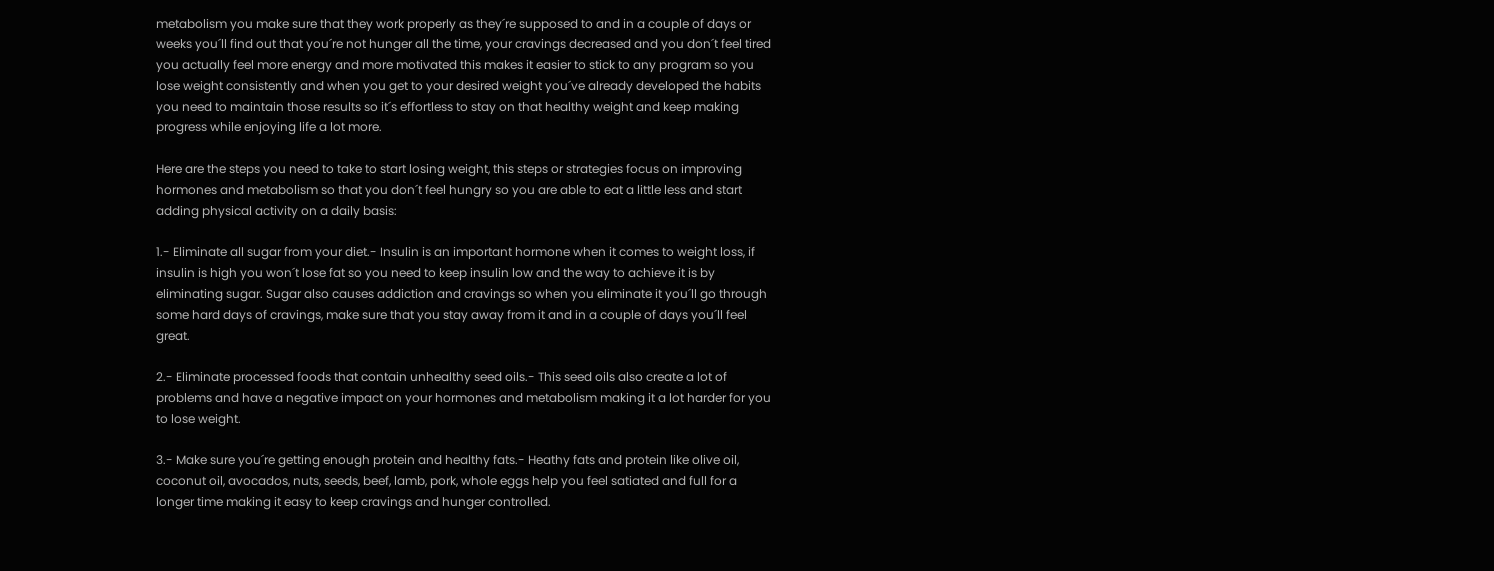metabolism you make sure that they work properly as they´re supposed to and in a couple of days or weeks you´ll find out that you´re not hunger all the time, your cravings decreased and you don´t feel tired you actually feel more energy and more motivated this makes it easier to stick to any program so you lose weight consistently and when you get to your desired weight you´ve already developed the habits you need to maintain those results so it´s effortless to stay on that healthy weight and keep making progress while enjoying life a lot more.

Here are the steps you need to take to start losing weight, this steps or strategies focus on improving hormones and metabolism so that you don´t feel hungry so you are able to eat a little less and start adding physical activity on a daily basis:

1.- Eliminate all sugar from your diet.- Insulin is an important hormone when it comes to weight loss, if insulin is high you won´t lose fat so you need to keep insulin low and the way to achieve it is by eliminating sugar. Sugar also causes addiction and cravings so when you eliminate it you´ll go through some hard days of cravings, make sure that you stay away from it and in a couple of days you´ll feel great.

2.- Eliminate processed foods that contain unhealthy seed oils.- This seed oils also create a lot of problems and have a negative impact on your hormones and metabolism making it a lot harder for you to lose weight.

3.- Make sure you´re getting enough protein and healthy fats.- Heathy fats and protein like olive oil, coconut oil, avocados, nuts, seeds, beef, lamb, pork, whole eggs help you feel satiated and full for a longer time making it easy to keep cravings and hunger controlled.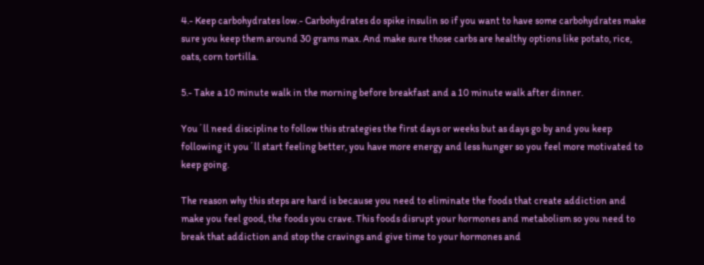4.- Keep carbohydrates low.- Carbohydrates do spike insulin so if you want to have some carbohydrates make sure you keep them around 30 grams max. And make sure those carbs are healthy options like potato, rice, oats, corn tortilla.

5.- Take a 10 minute walk in the morning before breakfast and a 10 minute walk after dinner.

You´ll need discipline to follow this strategies the first days or weeks but as days go by and you keep following it you´ll start feeling better, you have more energy and less hunger so you feel more motivated to keep going.

The reason why this steps are hard is because you need to eliminate the foods that create addiction and make you feel good, the foods you crave. This foods disrupt your hormones and metabolism so you need to break that addiction and stop the cravings and give time to your hormones and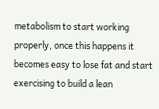metabolism to start working properly, once this happens it becomes easy to lose fat and start exercising to build a lean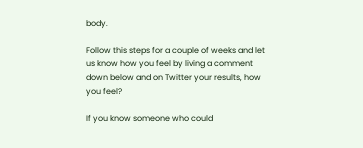body.

Follow this steps for a couple of weeks and let us know how you feel by living a comment down below and on Twitter your results, how you feel?

If you know someone who could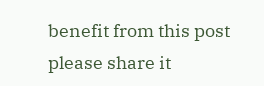benefit from this post please share it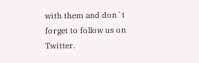with them and don´t forget to follow us on Twitter.